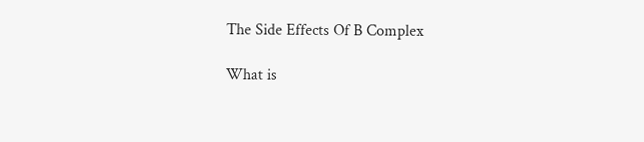The Side Effects Of B Complex

What is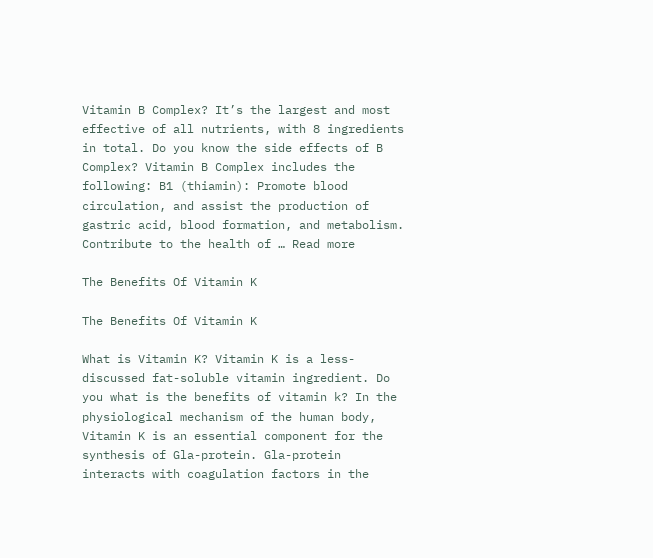Vitamin B Complex? It’s the largest and most effective of all nutrients, with 8 ingredients in total. Do you know the side effects of B Complex? Vitamin B Complex includes the following: B1 (thiamin): Promote blood circulation, and assist the production of gastric acid, blood formation, and metabolism. Contribute to the health of … Read more

The Benefits Of Vitamin K

The Benefits Of Vitamin K

What is Vitamin K? Vitamin K is a less-discussed fat-soluble vitamin ingredient. Do you what is the benefits of vitamin k? In the physiological mechanism of the human body, Vitamin K is an essential component for the synthesis of Gla-protein. Gla-protein interacts with coagulation factors in the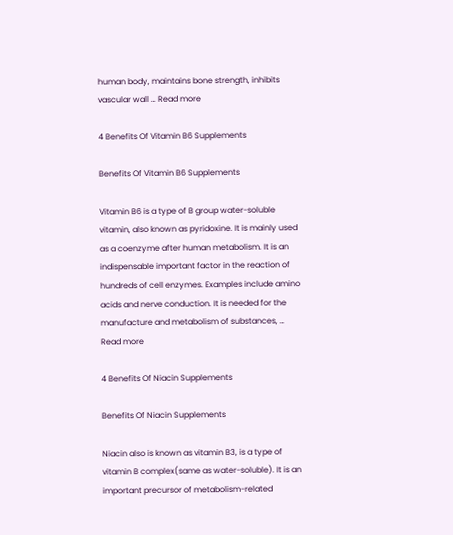human body, maintains bone strength, inhibits vascular wall … Read more

4 Benefits Of Vitamin B6 Supplements

Benefits Of Vitamin B6 Supplements

Vitamin B6 is a type of B group water-soluble vitamin, also known as pyridoxine. It is mainly used as a coenzyme after human metabolism. It is an indispensable important factor in the reaction of hundreds of cell enzymes. Examples include amino acids and nerve conduction. It is needed for the manufacture and metabolism of substances, … Read more

4 Benefits Of Niacin Supplements

Benefits Of Niacin Supplements

Niacin also is known as vitamin B3, is a type of vitamin B complex(same as water-soluble). It is an important precursor of metabolism-related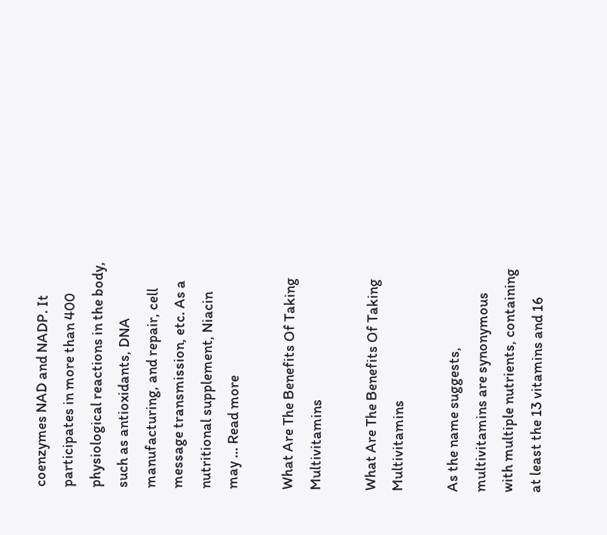coenzymes NAD and NADP. It participates in more than 400 physiological reactions in the body, such as antioxidants, DNA manufacturing, and repair, cell message transmission, etc. As a nutritional supplement, Niacin may … Read more

What Are The Benefits Of Taking Multivitamins

What Are The Benefits Of Taking Multivitamins

As the name suggests, multivitamins are synonymous with multiple nutrients, containing at least the 13 vitamins and 16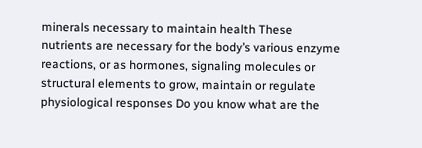minerals necessary to maintain health These nutrients are necessary for the body’s various enzyme reactions, or as hormones, signaling molecules or structural elements to grow, maintain or regulate physiological responses Do you know what are the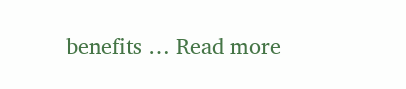benefits … Read more